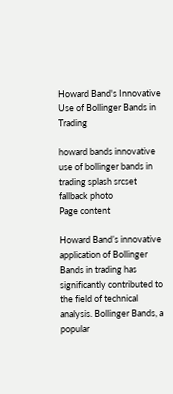Howard Band's Innovative Use of Bollinger Bands in Trading

howard bands innovative use of bollinger bands in trading splash srcset fallback photo
Page content

Howard Band’s innovative application of Bollinger Bands in trading has significantly contributed to the field of technical analysis. Bollinger Bands, a popular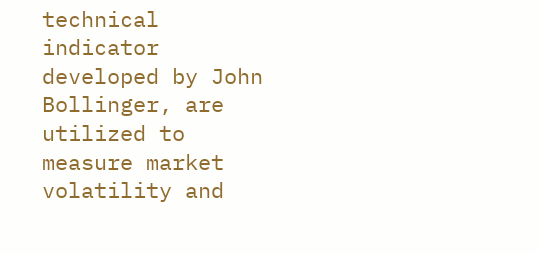technical indicator developed by John Bollinger, are utilized to measure market volatility and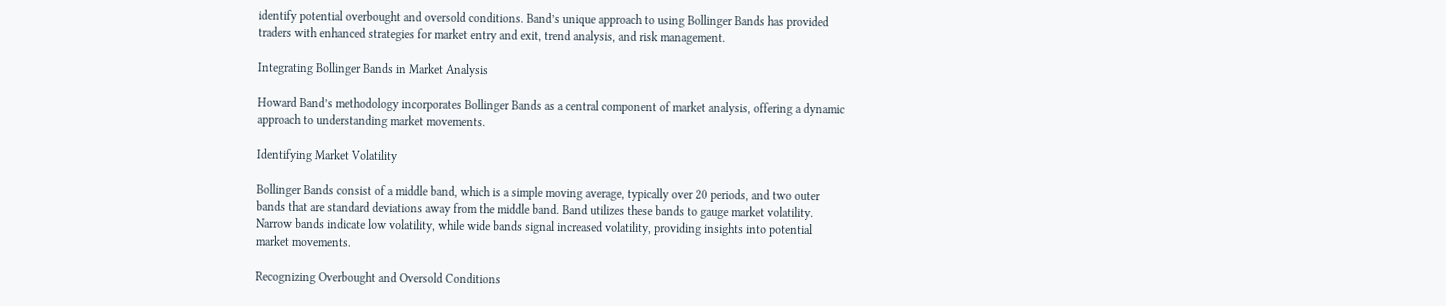identify potential overbought and oversold conditions. Band’s unique approach to using Bollinger Bands has provided traders with enhanced strategies for market entry and exit, trend analysis, and risk management.

Integrating Bollinger Bands in Market Analysis

Howard Band’s methodology incorporates Bollinger Bands as a central component of market analysis, offering a dynamic approach to understanding market movements.

Identifying Market Volatility

Bollinger Bands consist of a middle band, which is a simple moving average, typically over 20 periods, and two outer bands that are standard deviations away from the middle band. Band utilizes these bands to gauge market volatility. Narrow bands indicate low volatility, while wide bands signal increased volatility, providing insights into potential market movements.

Recognizing Overbought and Oversold Conditions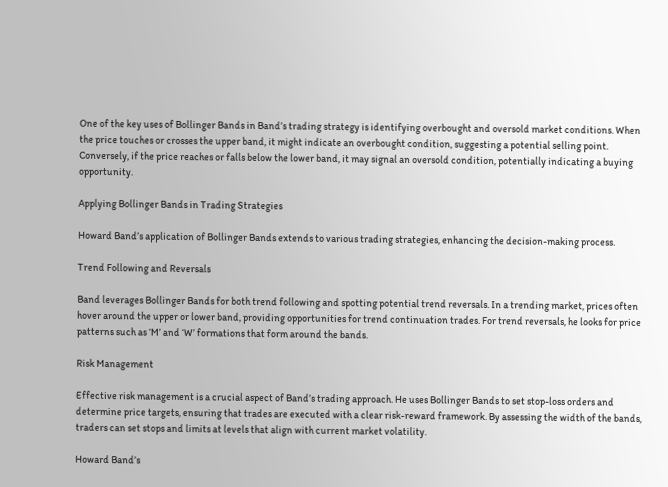One of the key uses of Bollinger Bands in Band’s trading strategy is identifying overbought and oversold market conditions. When the price touches or crosses the upper band, it might indicate an overbought condition, suggesting a potential selling point. Conversely, if the price reaches or falls below the lower band, it may signal an oversold condition, potentially indicating a buying opportunity.

Applying Bollinger Bands in Trading Strategies

Howard Band’s application of Bollinger Bands extends to various trading strategies, enhancing the decision-making process.

Trend Following and Reversals

Band leverages Bollinger Bands for both trend following and spotting potential trend reversals. In a trending market, prices often hover around the upper or lower band, providing opportunities for trend continuation trades. For trend reversals, he looks for price patterns such as ‘M’ and ‘W’ formations that form around the bands.

Risk Management

Effective risk management is a crucial aspect of Band’s trading approach. He uses Bollinger Bands to set stop-loss orders and determine price targets, ensuring that trades are executed with a clear risk-reward framework. By assessing the width of the bands, traders can set stops and limits at levels that align with current market volatility.

Howard Band’s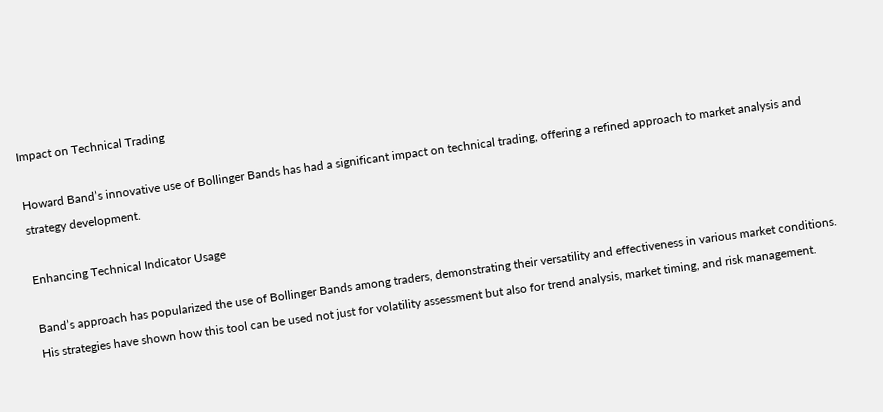Impact on Technical Trading

Howard Band’s innovative use of Bollinger Bands has had a significant impact on technical trading, offering a refined approach to market analysis and strategy development.

Enhancing Technical Indicator Usage

Band’s approach has popularized the use of Bollinger Bands among traders, demonstrating their versatility and effectiveness in various market conditions. His strategies have shown how this tool can be used not just for volatility assessment but also for trend analysis, market timing, and risk management.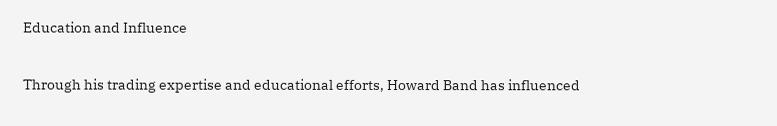Education and Influence

Through his trading expertise and educational efforts, Howard Band has influenced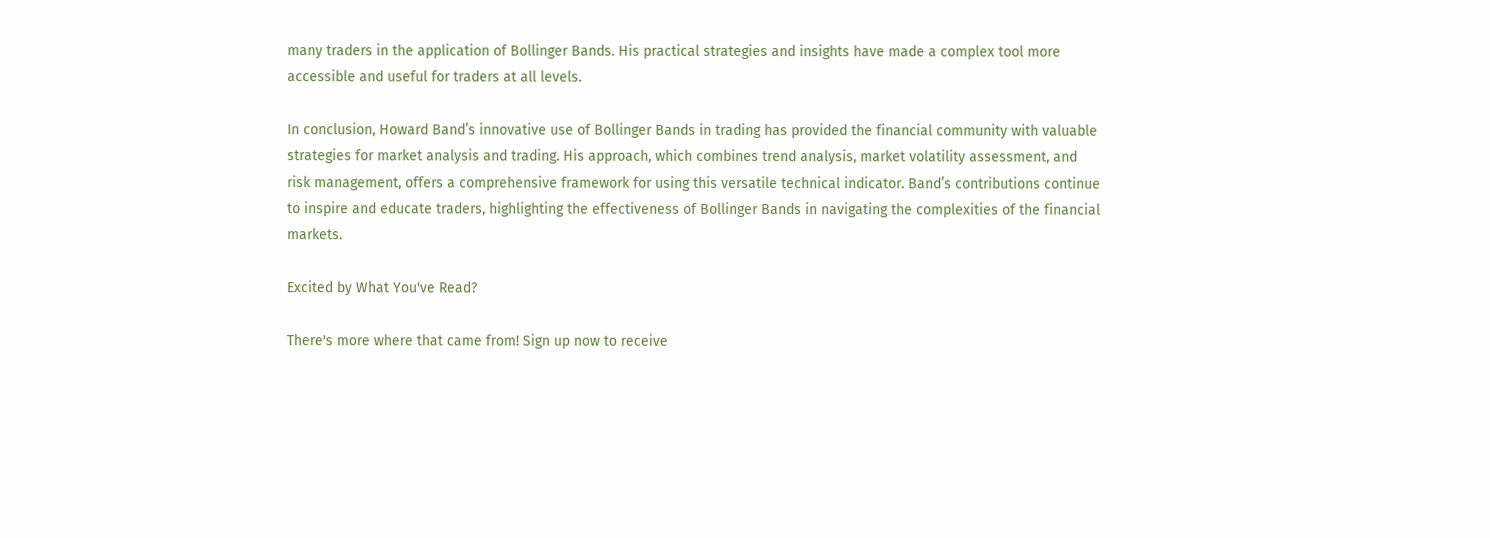many traders in the application of Bollinger Bands. His practical strategies and insights have made a complex tool more accessible and useful for traders at all levels.

In conclusion, Howard Band’s innovative use of Bollinger Bands in trading has provided the financial community with valuable strategies for market analysis and trading. His approach, which combines trend analysis, market volatility assessment, and risk management, offers a comprehensive framework for using this versatile technical indicator. Band’s contributions continue to inspire and educate traders, highlighting the effectiveness of Bollinger Bands in navigating the complexities of the financial markets.

Excited by What You've Read?

There's more where that came from! Sign up now to receive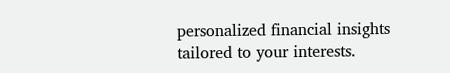personalized financial insights tailored to your interests.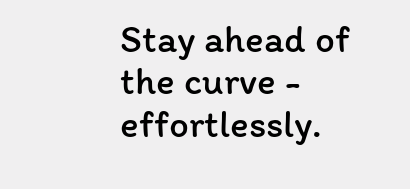Stay ahead of the curve - effortlessly.